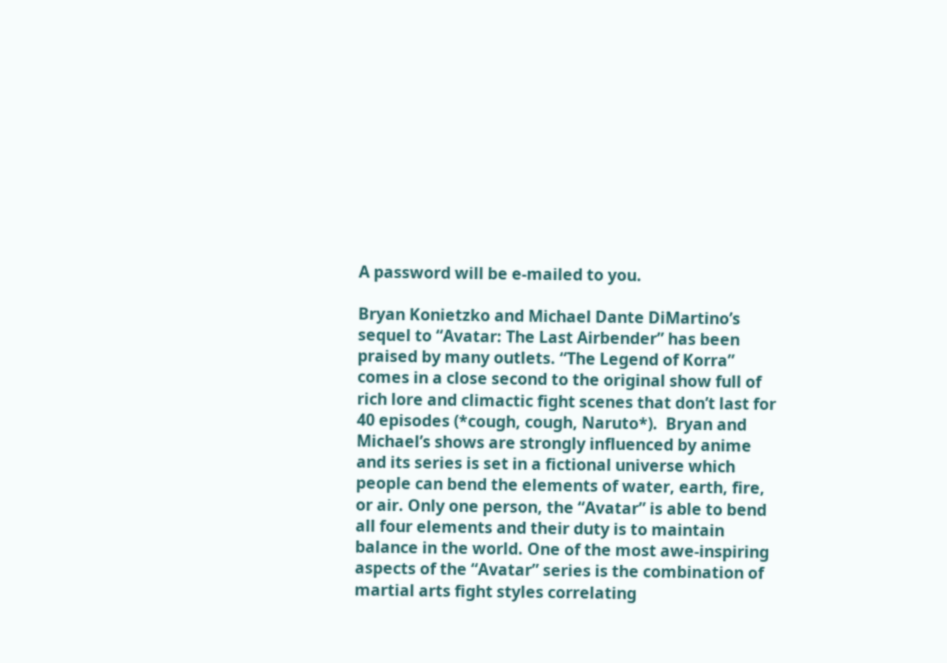A password will be e-mailed to you.

Bryan Konietzko and Michael Dante DiMartino’s sequel to “Avatar: The Last Airbender” has been praised by many outlets. “The Legend of Korra” comes in a close second to the original show full of rich lore and climactic fight scenes that don’t last for 40 episodes (*cough, cough, Naruto*).  Bryan and Michael’s shows are strongly influenced by anime and its series is set in a fictional universe which people can bend the elements of water, earth, fire, or air. Only one person, the “Avatar” is able to bend all four elements and their duty is to maintain balance in the world. One of the most awe-inspiring aspects of the “Avatar” series is the combination of martial arts fight styles correlating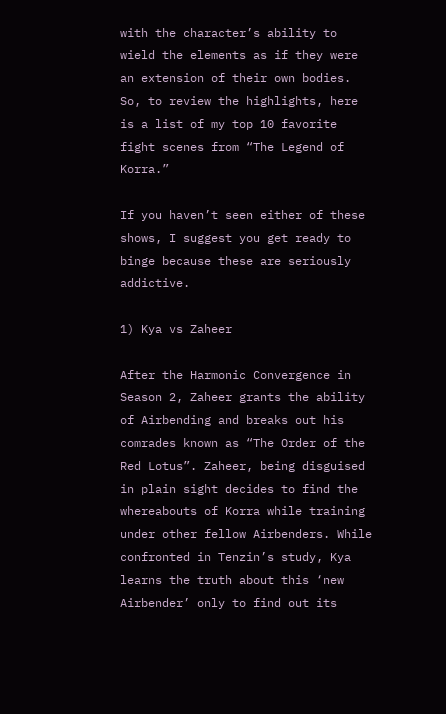with the character’s ability to wield the elements as if they were an extension of their own bodies. So, to review the highlights, here is a list of my top 10 favorite fight scenes from “The Legend of Korra.”

If you haven’t seen either of these shows, I suggest you get ready to binge because these are seriously addictive.

1) Kya vs Zaheer

After the Harmonic Convergence in Season 2, Zaheer grants the ability of Airbending and breaks out his comrades known as “The Order of the Red Lotus”. Zaheer, being disguised in plain sight decides to find the whereabouts of Korra while training under other fellow Airbenders. While confronted in Tenzin’s study, Kya learns the truth about this ‘new Airbender’ only to find out its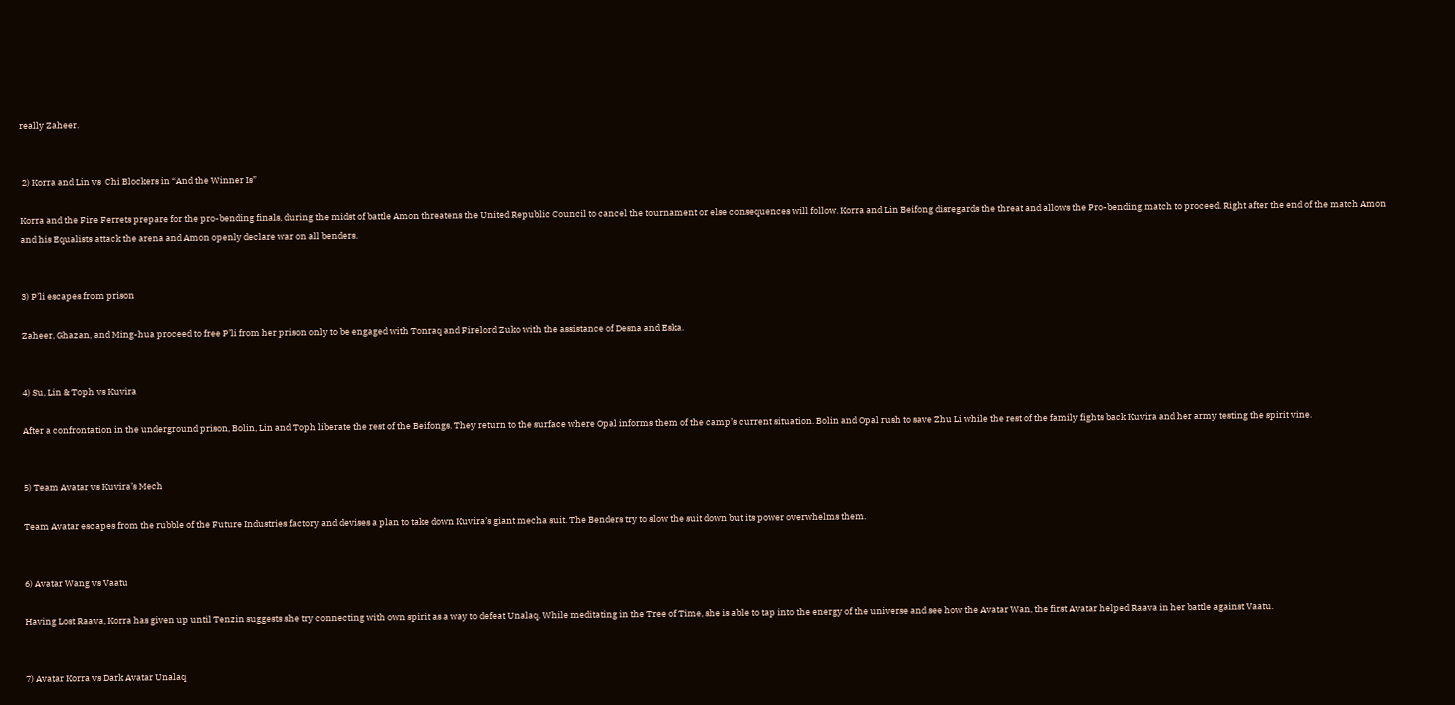really Zaheer.


 2) Korra and Lin vs  Chi Blockers in “And the Winner Is”

Korra and the Fire Ferrets prepare for the pro-bending finals, during the midst of battle Amon threatens the United Republic Council to cancel the tournament or else consequences will follow. Korra and Lin Beifong disregards the threat and allows the Pro-bending match to proceed. Right after the end of the match Amon and his Equalists attack the arena and Amon openly declare war on all benders.


3) P’li escapes from prison

Zaheer, Ghazan, and Ming-hua proceed to free P’li from her prison only to be engaged with Tonraq and Firelord Zuko with the assistance of Desna and Eska.


4) Su, Lin & Toph vs Kuvira

After a confrontation in the underground prison, Bolin, Lin and Toph liberate the rest of the Beifongs. They return to the surface where Opal informs them of the camp’s current situation. Bolin and Opal rush to save Zhu Li while the rest of the family fights back Kuvira and her army testing the spirit vine.


5) Team Avatar vs Kuvira’s Mech

Team Avatar escapes from the rubble of the Future Industries factory and devises a plan to take down Kuvira’s giant mecha suit. The Benders try to slow the suit down but its power overwhelms them.


6) Avatar Wang vs Vaatu

Having Lost Raava, Korra has given up until Tenzin suggests she try connecting with own spirit as a way to defeat Unalaq. While meditating in the Tree of Time, she is able to tap into the energy of the universe and see how the Avatar Wan, the first Avatar helped Raava in her battle against Vaatu.


7) Avatar Korra vs Dark Avatar Unalaq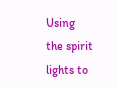Using the spirit lights to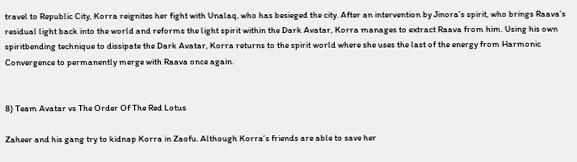travel to Republic City, Korra reignites her fight with Unalaq, who has besieged the city. After an intervention by Jinora’s spirit, who brings Raava’s residual light back into the world and reforms the light spirit within the Dark Avatar, Korra manages to extract Raava from him. Using his own spiritbending technique to dissipate the Dark Avatar, Korra returns to the spirit world where she uses the last of the energy from Harmonic Convergence to permanently merge with Raava once again.


8) Team Avatar vs The Order Of The Red Lotus

Zaheer and his gang try to kidnap Korra in Zaofu. Although Korra’s friends are able to save her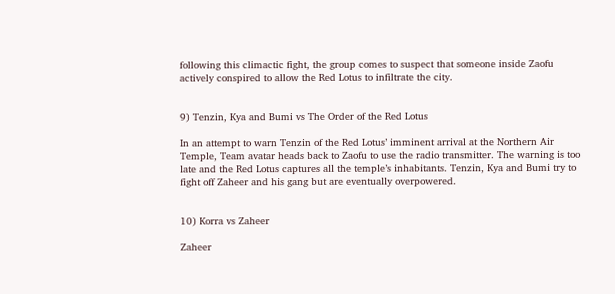following this climactic fight, the group comes to suspect that someone inside Zaofu actively conspired to allow the Red Lotus to infiltrate the city.


9) Tenzin, Kya and Bumi vs The Order of the Red Lotus

In an attempt to warn Tenzin of the Red Lotus’ imminent arrival at the Northern Air Temple, Team avatar heads back to Zaofu to use the radio transmitter. The warning is too late and the Red Lotus captures all the temple’s inhabitants. Tenzin, Kya and Bumi try to fight off Zaheer and his gang but are eventually overpowered.


10) Korra vs Zaheer

Zaheer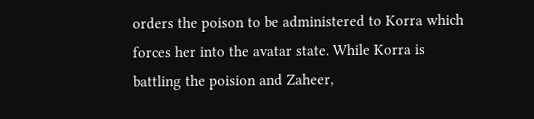orders the poison to be administered to Korra which forces her into the avatar state. While Korra is battling the poision and Zaheer,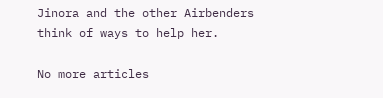Jinora and the other Airbenders think of ways to help her.

No more articles